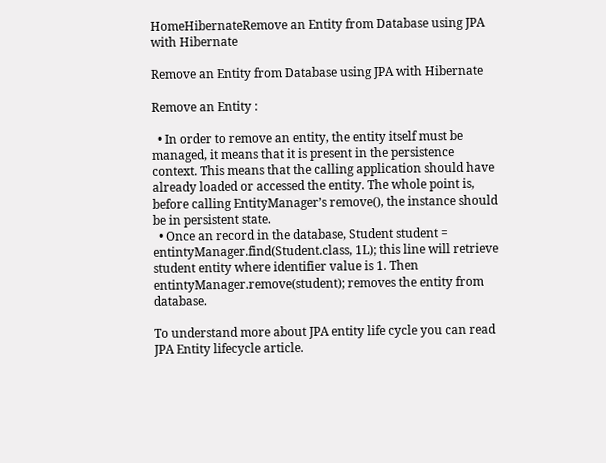HomeHibernateRemove an Entity from Database using JPA with Hibernate

Remove an Entity from Database using JPA with Hibernate

Remove an Entity :

  • In order to remove an entity, the entity itself must be managed, it means that it is present in the persistence context. This means that the calling application should have already loaded or accessed the entity. The whole point is, before calling EntityManager’s remove(), the instance should be in persistent state.
  • Once an record in the database, Student student = entintyManager.find(Student.class, 1L); this line will retrieve student entity where identifier value is 1. Then entintyManager.remove(student); removes the entity from database.

To understand more about JPA entity life cycle you can read JPA Entity lifecycle article.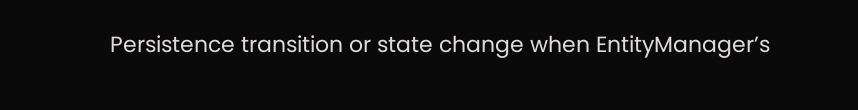Persistence transition or state change when EntityManager’s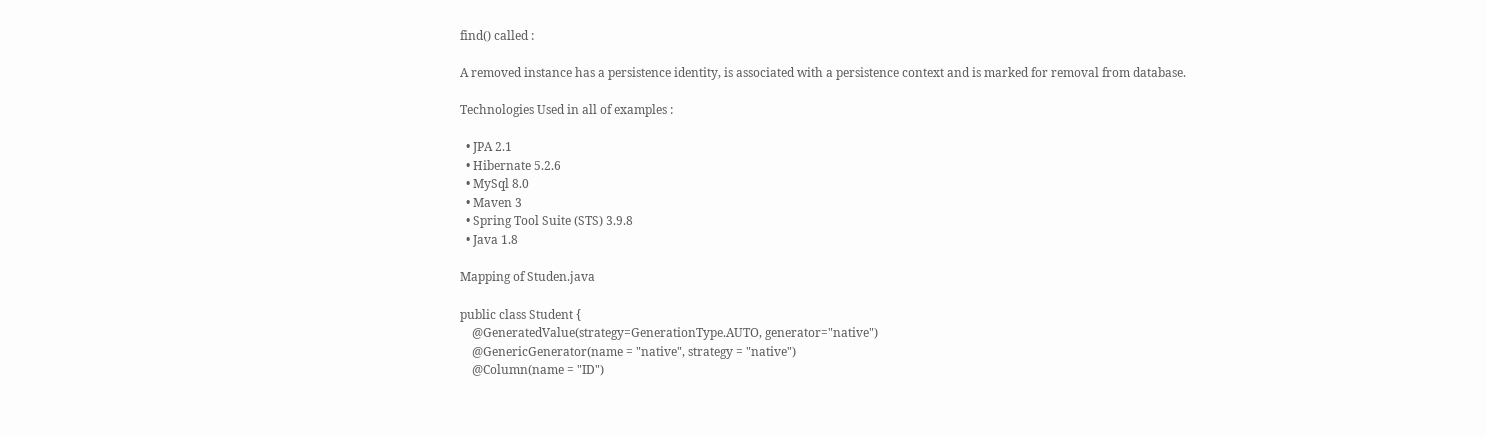find() called :

A removed instance has a persistence identity, is associated with a persistence context and is marked for removal from database.

Technologies Used in all of examples :

  • JPA 2.1
  • Hibernate 5.2.6
  • MySql 8.0
  • Maven 3
  • Spring Tool Suite (STS) 3.9.8
  • Java 1.8

Mapping of Studen.java

public class Student {
    @GeneratedValue(strategy=GenerationType.AUTO, generator="native")
    @GenericGenerator(name = "native", strategy = "native")
    @Column(name = "ID")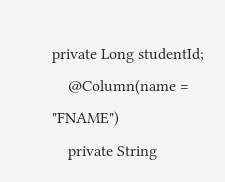private Long studentId;
    @Column(name = "FNAME")
    private String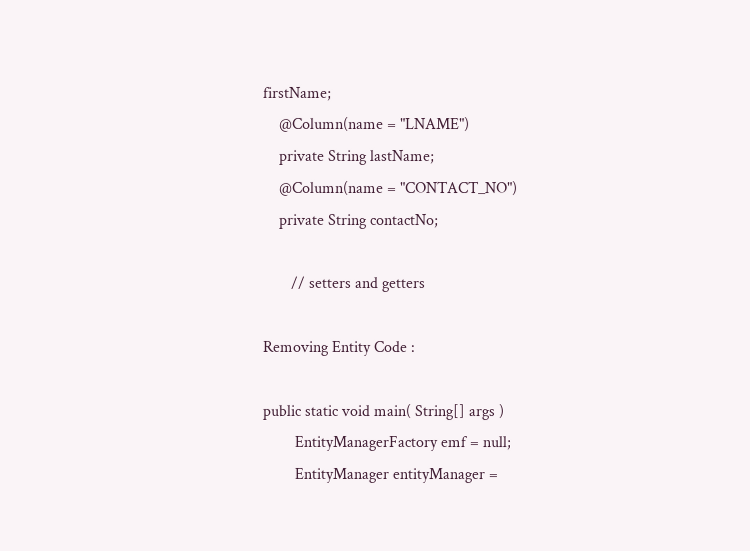firstName;
    @Column(name = "LNAME")
    private String lastName;
    @Column(name = "CONTACT_NO")
    private String contactNo;

       // setters and getters

Removing Entity Code :

public static void main( String[] args )
        EntityManagerFactory emf = null;
        EntityManager entityManager =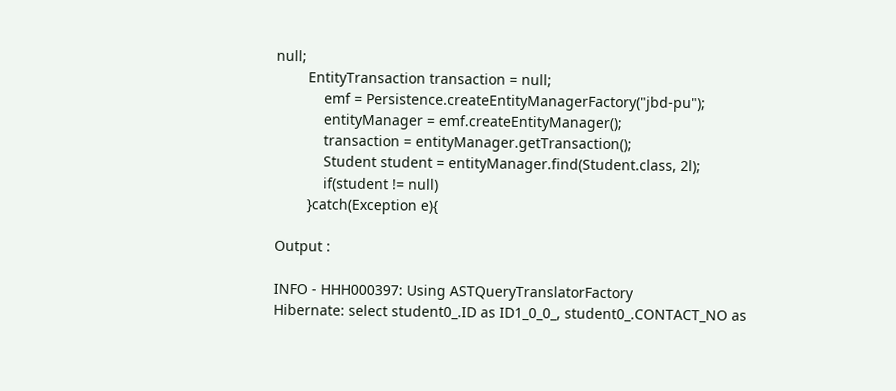null;
        EntityTransaction transaction = null;
            emf = Persistence.createEntityManagerFactory("jbd-pu");
            entityManager = emf.createEntityManager();
            transaction = entityManager.getTransaction();
            Student student = entityManager.find(Student.class, 2l);
            if(student != null)
        }catch(Exception e){

Output :

INFO - HHH000397: Using ASTQueryTranslatorFactory
Hibernate: select student0_.ID as ID1_0_0_, student0_.CONTACT_NO as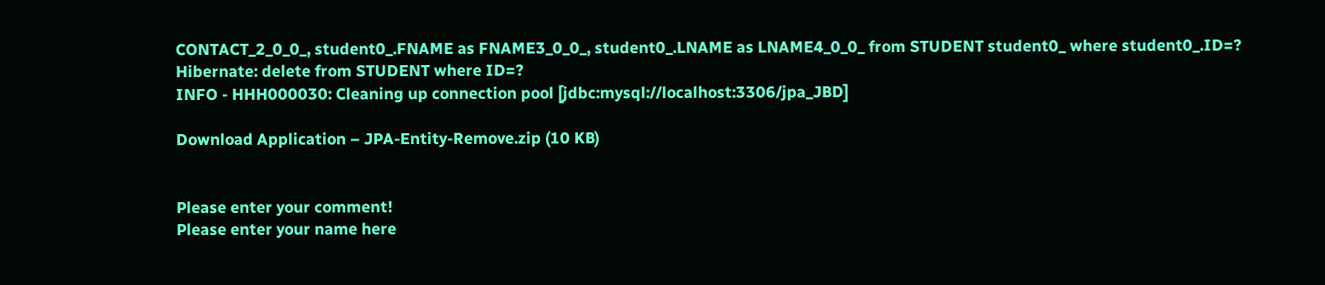CONTACT_2_0_0_, student0_.FNAME as FNAME3_0_0_, student0_.LNAME as LNAME4_0_0_ from STUDENT student0_ where student0_.ID=?
Hibernate: delete from STUDENT where ID=?
INFO - HHH000030: Cleaning up connection pool [jdbc:mysql://localhost:3306/jpa_JBD]

Download Application – JPA-Entity-Remove.zip (10 KB)


Please enter your comment!
Please enter your name here